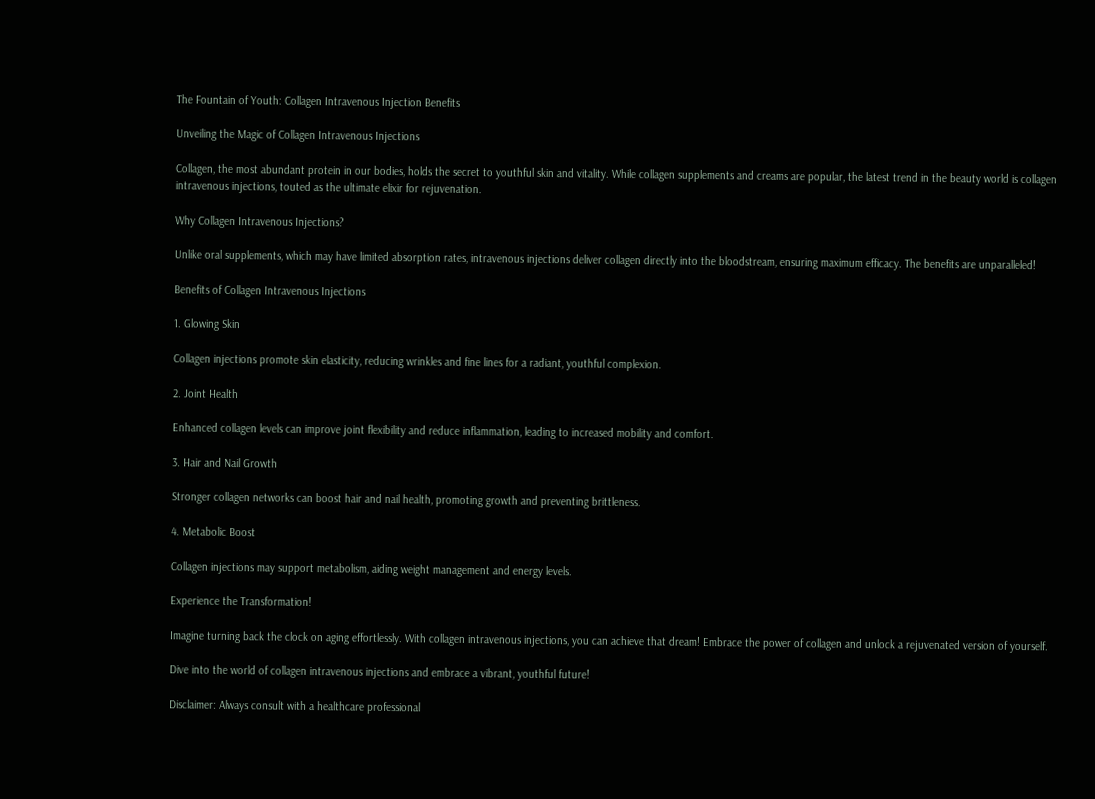The Fountain of Youth: Collagen Intravenous Injection Benefits

Unveiling the Magic of Collagen Intravenous Injections

Collagen, the most abundant protein in our bodies, holds the secret to youthful skin and vitality. While collagen supplements and creams are popular, the latest trend in the beauty world is collagen intravenous injections, touted as the ultimate elixir for rejuvenation.

Why Collagen Intravenous Injections?

Unlike oral supplements, which may have limited absorption rates, intravenous injections deliver collagen directly into the bloodstream, ensuring maximum efficacy. The benefits are unparalleled!

Benefits of Collagen Intravenous Injections

1. Glowing Skin

Collagen injections promote skin elasticity, reducing wrinkles and fine lines for a radiant, youthful complexion.

2. Joint Health

Enhanced collagen levels can improve joint flexibility and reduce inflammation, leading to increased mobility and comfort.

3. Hair and Nail Growth

Stronger collagen networks can boost hair and nail health, promoting growth and preventing brittleness.

4. Metabolic Boost

Collagen injections may support metabolism, aiding weight management and energy levels.

Experience the Transformation!

Imagine turning back the clock on aging effortlessly. With collagen intravenous injections, you can achieve that dream! Embrace the power of collagen and unlock a rejuvenated version of yourself.

Dive into the world of collagen intravenous injections and embrace a vibrant, youthful future!

Disclaimer: Always consult with a healthcare professional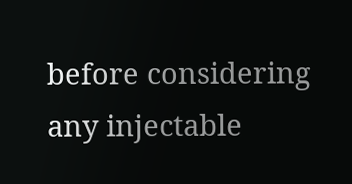before considering any injectable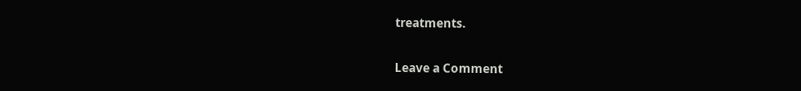treatments.

Leave a Comment